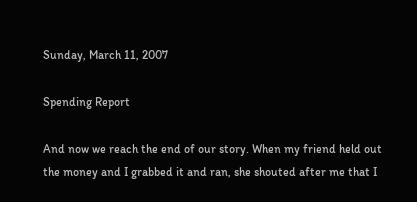Sunday, March 11, 2007

Spending Report

And now we reach the end of our story. When my friend held out the money and I grabbed it and ran, she shouted after me that I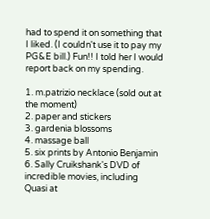had to spend it on something that I liked. (I couldn't use it to pay my PG&E bill.) Fun!! I told her I would report back on my spending.

1. m.patrizio necklace (sold out at the moment)
2. paper and stickers
3. gardenia blossoms
4. massage ball
5. six prints by Antonio Benjamin
6. Sally Cruikshank's DVD of incredible movies, including Quasi at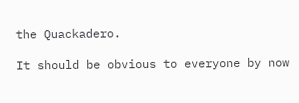the Quackadero.

It should be obvious to everyone by now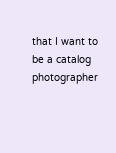that I want to be a catalog photographer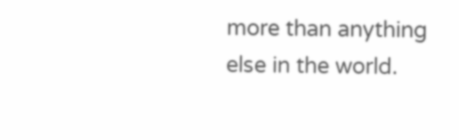more than anything else in the world.